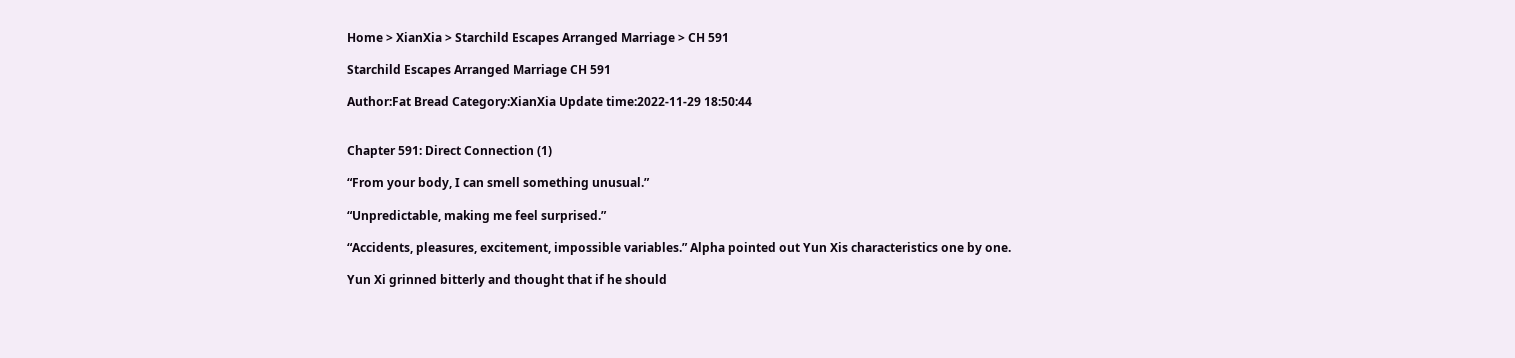Home > XianXia > Starchild Escapes Arranged Marriage > CH 591

Starchild Escapes Arranged Marriage CH 591

Author:Fat Bread Category:XianXia Update time:2022-11-29 18:50:44


Chapter 591: Direct Connection (1)

“From your body, I can smell something unusual.”

“Unpredictable, making me feel surprised.”

“Accidents, pleasures, excitement, impossible variables.” Alpha pointed out Yun Xis characteristics one by one.

Yun Xi grinned bitterly and thought that if he should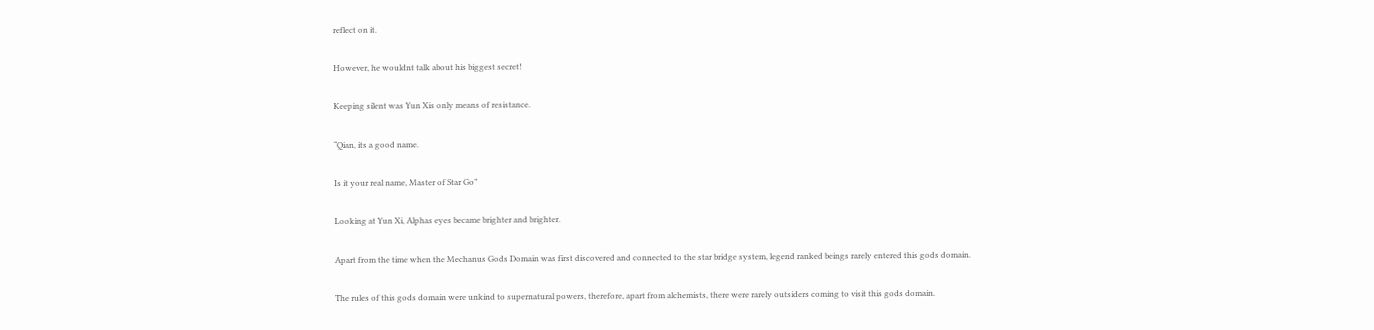reflect on it.

However, he wouldnt talk about his biggest secret!

Keeping silent was Yun Xis only means of resistance.

“Qian, its a good name.

Is it your real name, Master of Star Go”

Looking at Yun Xi, Alphas eyes became brighter and brighter.

Apart from the time when the Mechanus Gods Domain was first discovered and connected to the star bridge system, legend ranked beings rarely entered this gods domain.

The rules of this gods domain were unkind to supernatural powers, therefore, apart from alchemists, there were rarely outsiders coming to visit this gods domain.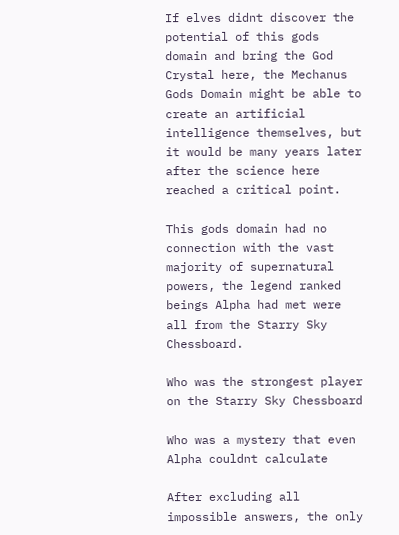If elves didnt discover the potential of this gods domain and bring the God Crystal here, the Mechanus Gods Domain might be able to create an artificial intelligence themselves, but it would be many years later after the science here reached a critical point.

This gods domain had no connection with the vast majority of supernatural powers, the legend ranked beings Alpha had met were all from the Starry Sky Chessboard.

Who was the strongest player on the Starry Sky Chessboard

Who was a mystery that even Alpha couldnt calculate

After excluding all impossible answers, the only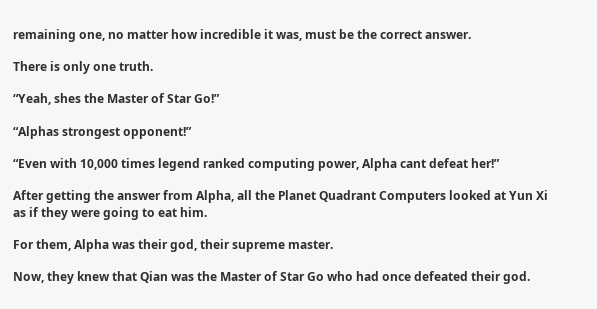remaining one, no matter how incredible it was, must be the correct answer.

There is only one truth.

“Yeah, shes the Master of Star Go!”

“Alphas strongest opponent!”

“Even with 10,000 times legend ranked computing power, Alpha cant defeat her!”

After getting the answer from Alpha, all the Planet Quadrant Computers looked at Yun Xi as if they were going to eat him.

For them, Alpha was their god, their supreme master.

Now, they knew that Qian was the Master of Star Go who had once defeated their god.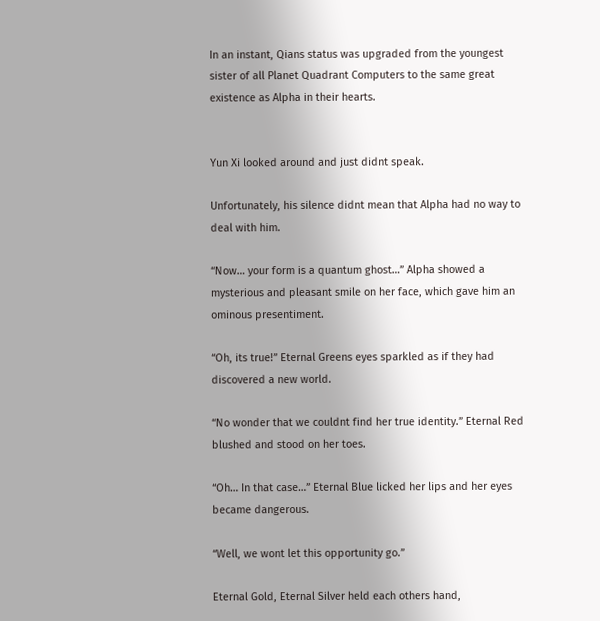In an instant, Qians status was upgraded from the youngest sister of all Planet Quadrant Computers to the same great existence as Alpha in their hearts.


Yun Xi looked around and just didnt speak.

Unfortunately, his silence didnt mean that Alpha had no way to deal with him.

“Now… your form is a quantum ghost…” Alpha showed a mysterious and pleasant smile on her face, which gave him an ominous presentiment.

“Oh, its true!” Eternal Greens eyes sparkled as if they had discovered a new world.

“No wonder that we couldnt find her true identity.” Eternal Red blushed and stood on her toes.

“Oh… In that case…” Eternal Blue licked her lips and her eyes became dangerous.

“Well, we wont let this opportunity go.”

Eternal Gold, Eternal Silver held each others hand,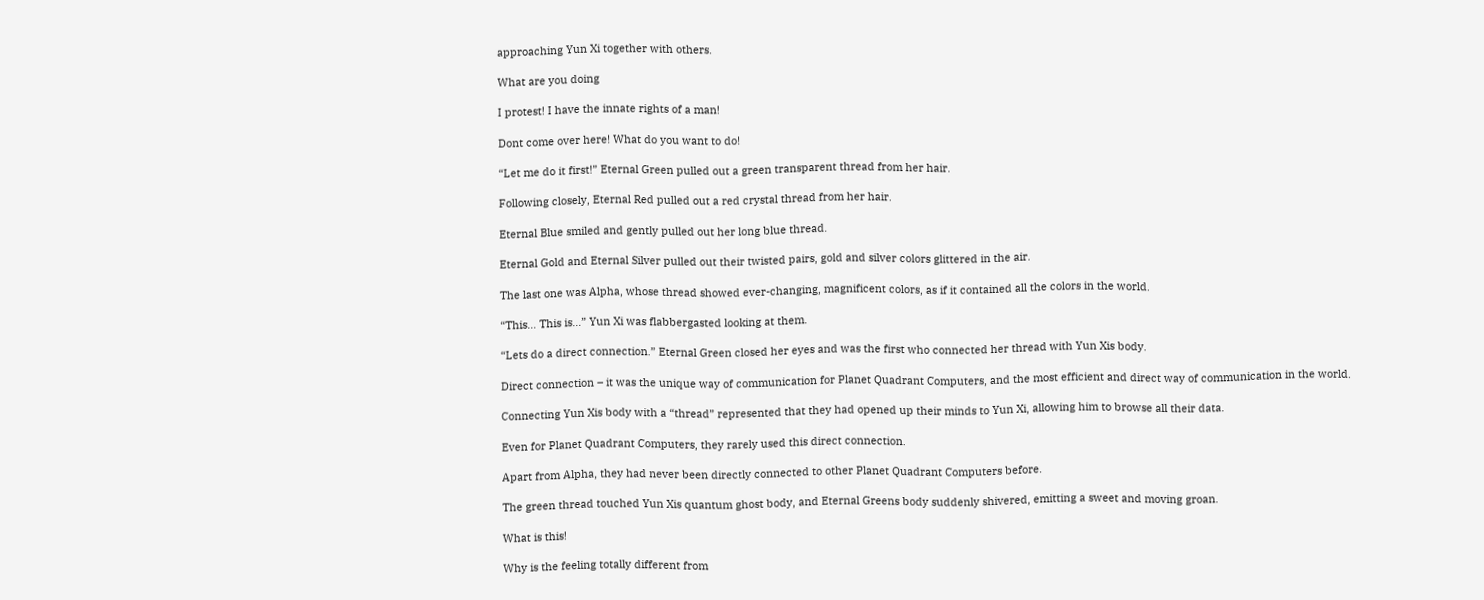approaching Yun Xi together with others.

What are you doing

I protest! I have the innate rights of a man!

Dont come over here! What do you want to do!

“Let me do it first!” Eternal Green pulled out a green transparent thread from her hair.

Following closely, Eternal Red pulled out a red crystal thread from her hair.

Eternal Blue smiled and gently pulled out her long blue thread.

Eternal Gold and Eternal Silver pulled out their twisted pairs, gold and silver colors glittered in the air.

The last one was Alpha, whose thread showed ever-changing, magnificent colors, as if it contained all the colors in the world.

“This… This is…” Yun Xi was flabbergasted looking at them.

“Lets do a direct connection.” Eternal Green closed her eyes and was the first who connected her thread with Yun Xis body.

Direct connection – it was the unique way of communication for Planet Quadrant Computers, and the most efficient and direct way of communication in the world.

Connecting Yun Xis body with a “thread” represented that they had opened up their minds to Yun Xi, allowing him to browse all their data.

Even for Planet Quadrant Computers, they rarely used this direct connection.

Apart from Alpha, they had never been directly connected to other Planet Quadrant Computers before.

The green thread touched Yun Xis quantum ghost body, and Eternal Greens body suddenly shivered, emitting a sweet and moving groan.

What is this!

Why is the feeling totally different from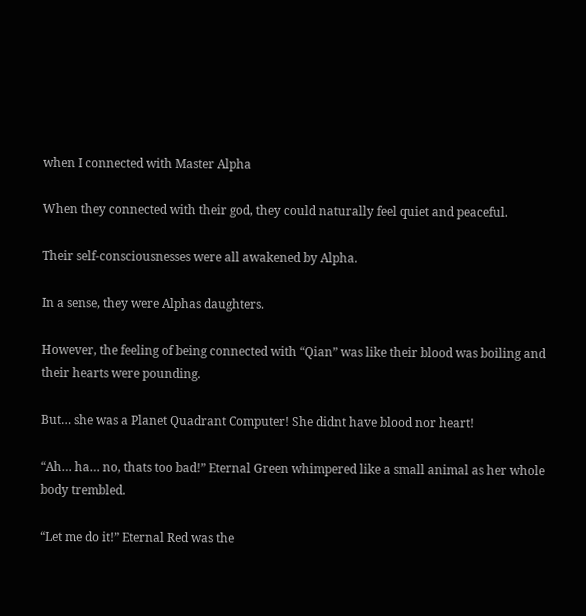when I connected with Master Alpha

When they connected with their god, they could naturally feel quiet and peaceful.

Their self-consciousnesses were all awakened by Alpha.

In a sense, they were Alphas daughters.

However, the feeling of being connected with “Qian” was like their blood was boiling and their hearts were pounding.

But… she was a Planet Quadrant Computer! She didnt have blood nor heart!

“Ah… ha… no, thats too bad!” Eternal Green whimpered like a small animal as her whole body trembled.

“Let me do it!” Eternal Red was the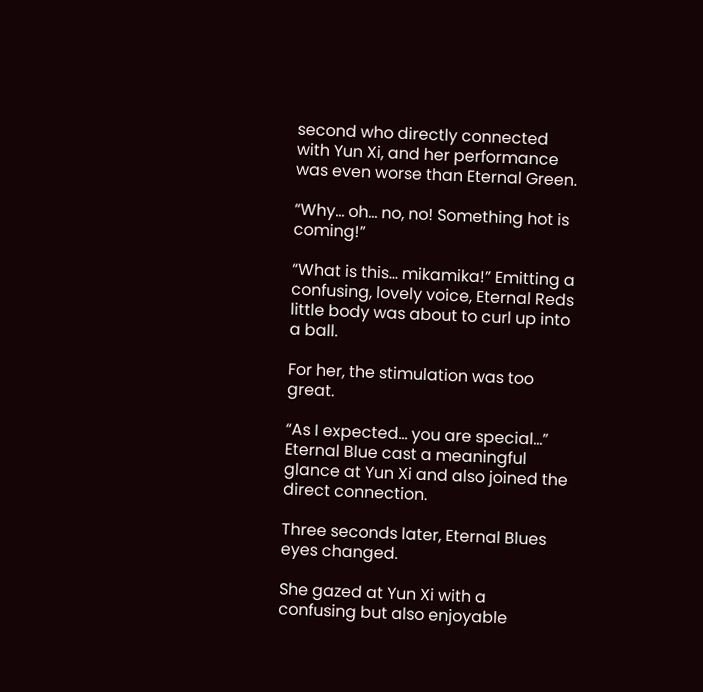second who directly connected with Yun Xi, and her performance was even worse than Eternal Green.

“Why… oh… no, no! Something hot is coming!”

“What is this… mikamika!” Emitting a confusing, lovely voice, Eternal Reds little body was about to curl up into a ball.

For her, the stimulation was too great.

“As I expected… you are special…” Eternal Blue cast a meaningful glance at Yun Xi and also joined the direct connection.

Three seconds later, Eternal Blues eyes changed.

She gazed at Yun Xi with a confusing but also enjoyable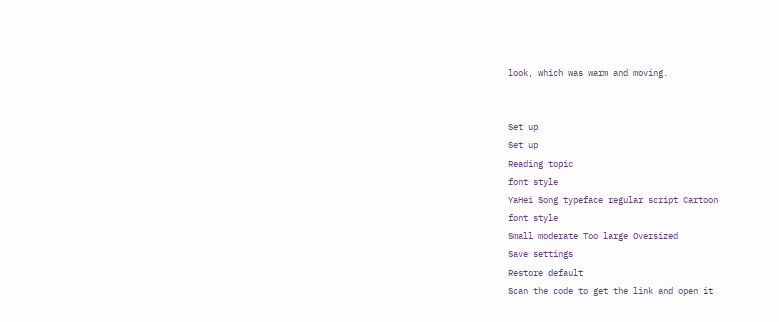look, which was warm and moving.


Set up
Set up
Reading topic
font style
YaHei Song typeface regular script Cartoon
font style
Small moderate Too large Oversized
Save settings
Restore default
Scan the code to get the link and open it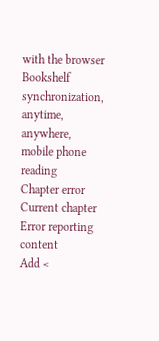with the browser
Bookshelf synchronization, anytime, anywhere, mobile phone reading
Chapter error
Current chapter
Error reporting content
Add <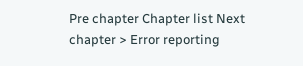Pre chapter Chapter list Next chapter > Error reporting